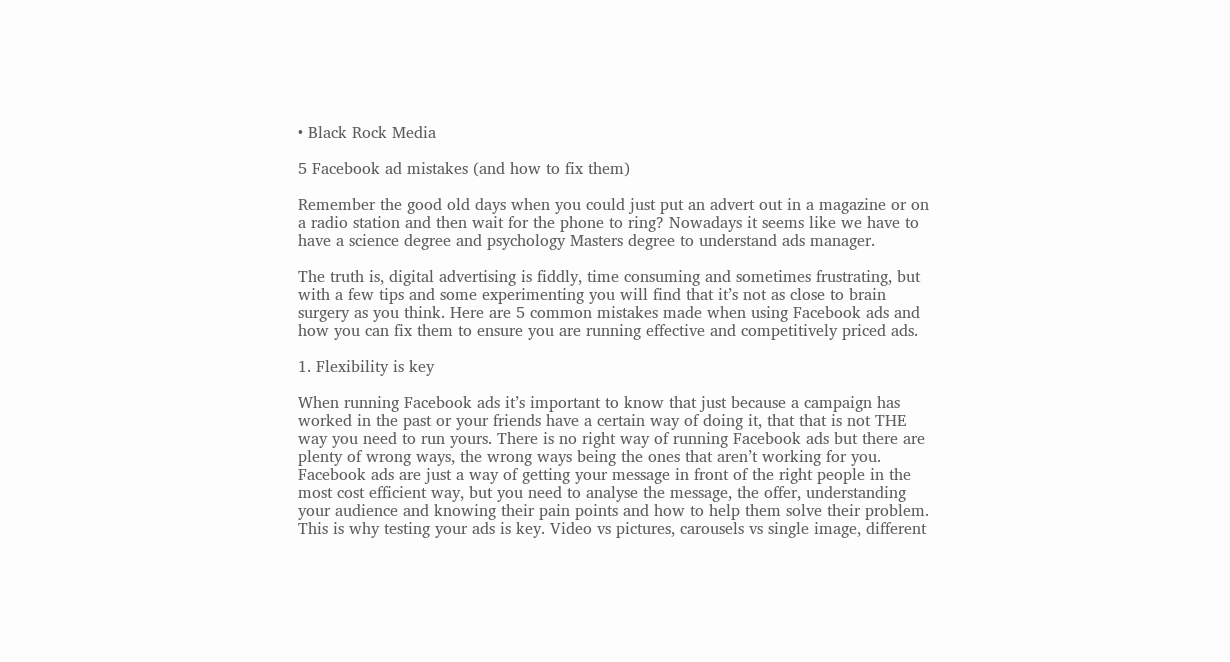• Black Rock Media

5 Facebook ad mistakes (and how to fix them)

Remember the good old days when you could just put an advert out in a magazine or on a radio station and then wait for the phone to ring? Nowadays it seems like we have to have a science degree and psychology Masters degree to understand ads manager.

The truth is, digital advertising is fiddly, time consuming and sometimes frustrating, but with a few tips and some experimenting you will find that it’s not as close to brain surgery as you think. Here are 5 common mistakes made when using Facebook ads and how you can fix them to ensure you are running effective and competitively priced ads.

1. Flexibility is key

When running Facebook ads it’s important to know that just because a campaign has worked in the past or your friends have a certain way of doing it, that that is not THE way you need to run yours. There is no right way of running Facebook ads but there are plenty of wrong ways, the wrong ways being the ones that aren’t working for you. Facebook ads are just a way of getting your message in front of the right people in the most cost efficient way, but you need to analyse the message, the offer, understanding your audience and knowing their pain points and how to help them solve their problem. This is why testing your ads is key. Video vs pictures, carousels vs single image, different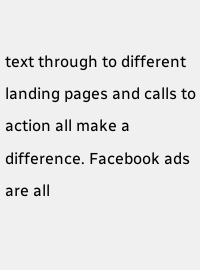text through to different landing pages and calls to action all make a difference. Facebook ads are all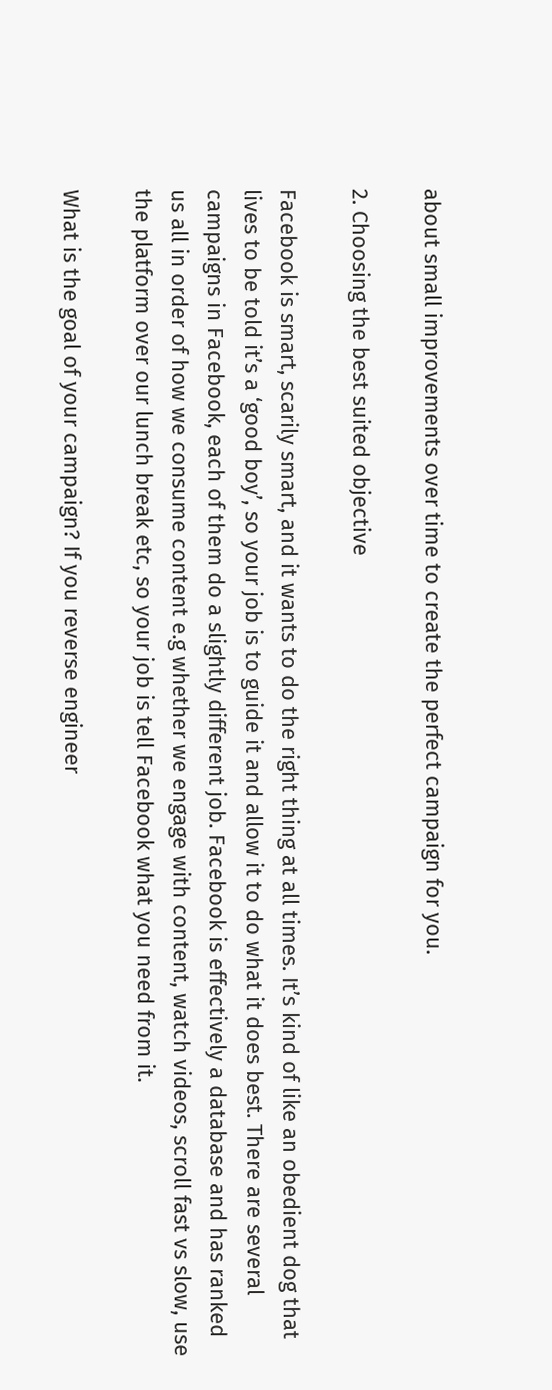about small improvements over time to create the perfect campaign for you.

2. Choosing the best suited objective

Facebook is smart, scarily smart, and it wants to do the right thing at all times. It’s kind of like an obedient dog that lives to be told it’s a ‘good boy’, so your job is to guide it and allow it to do what it does best. There are several campaigns in Facebook, each of them do a slightly different job. Facebook is effectively a database and has ranked us all in order of how we consume content e.g whether we engage with content, watch videos, scroll fast vs slow, use the platform over our lunch break etc, so your job is tell Facebook what you need from it.

What is the goal of your campaign? If you reverse engineer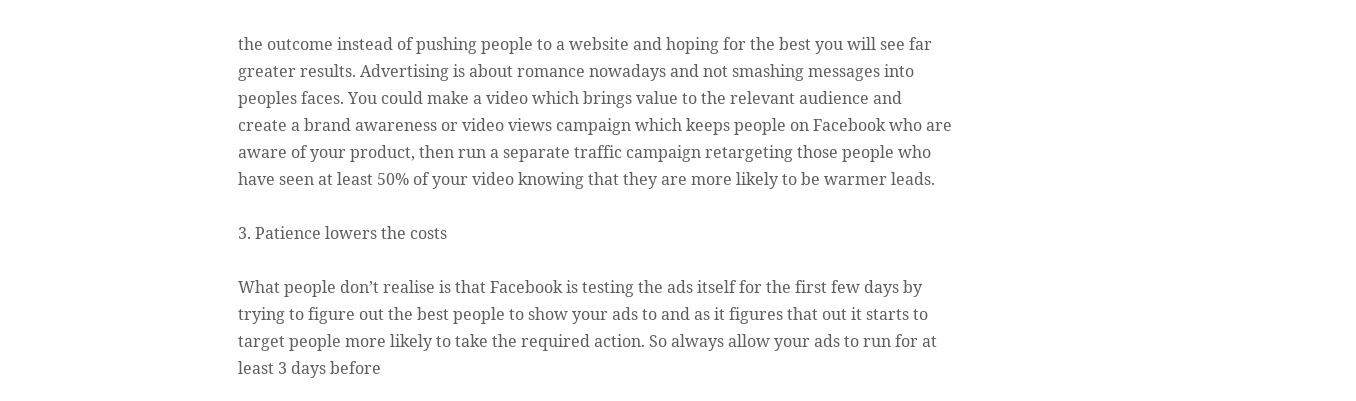the outcome instead of pushing people to a website and hoping for the best you will see far greater results. Advertising is about romance nowadays and not smashing messages into peoples faces. You could make a video which brings value to the relevant audience and create a brand awareness or video views campaign which keeps people on Facebook who are aware of your product, then run a separate traffic campaign retargeting those people who have seen at least 50% of your video knowing that they are more likely to be warmer leads.

3. Patience lowers the costs

What people don’t realise is that Facebook is testing the ads itself for the first few days by trying to figure out the best people to show your ads to and as it figures that out it starts to target people more likely to take the required action. So always allow your ads to run for at least 3 days before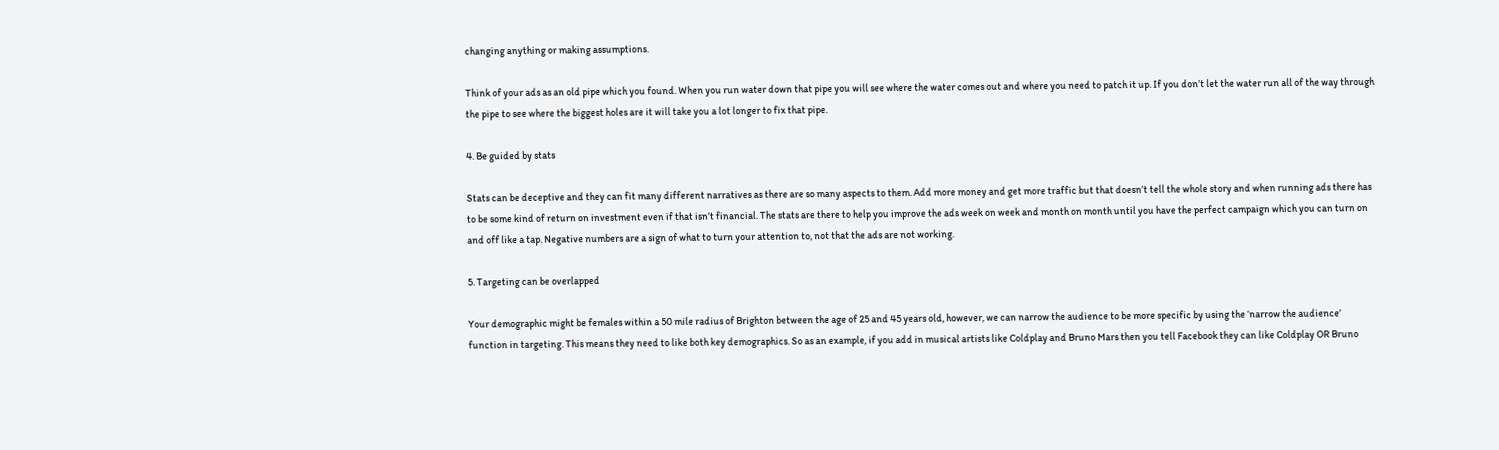changing anything or making assumptions.

Think of your ads as an old pipe which you found. When you run water down that pipe you will see where the water comes out and where you need to patch it up. If you don’t let the water run all of the way through the pipe to see where the biggest holes are it will take you a lot longer to fix that pipe.

4. Be guided by stats

Stats can be deceptive and they can fit many different narratives as there are so many aspects to them. Add more money and get more traffic but that doesn’t tell the whole story and when running ads there has to be some kind of return on investment even if that isn’t financial. The stats are there to help you improve the ads week on week and month on month until you have the perfect campaign which you can turn on and off like a tap. Negative numbers are a sign of what to turn your attention to, not that the ads are not working.

5. Targeting can be overlapped

Your demographic might be females within a 50 mile radius of Brighton between the age of 25 and 45 years old, however, we can narrow the audience to be more specific by using the ‘narrow the audience’ function in targeting. This means they need to like both key demographics. So as an example, if you add in musical artists like Coldplay and Bruno Mars then you tell Facebook they can like Coldplay OR Bruno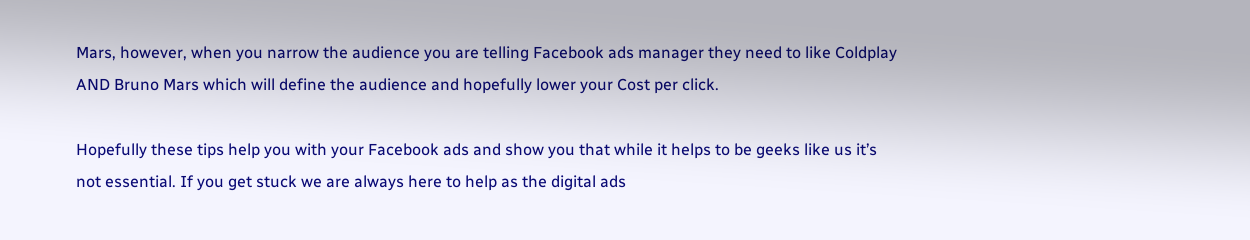Mars, however, when you narrow the audience you are telling Facebook ads manager they need to like Coldplay AND Bruno Mars which will define the audience and hopefully lower your Cost per click.

Hopefully these tips help you with your Facebook ads and show you that while it helps to be geeks like us it’s not essential. If you get stuck we are always here to help as the digital ads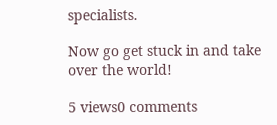specialists.

Now go get stuck in and take over the world!

5 views0 comments